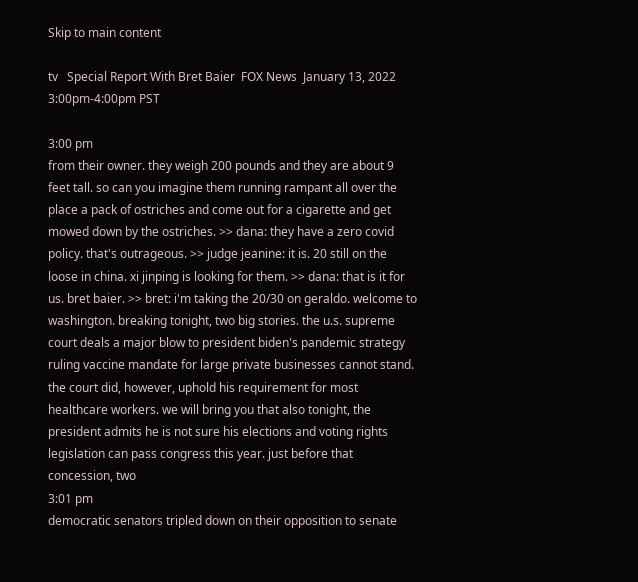Skip to main content

tv   Special Report With Bret Baier  FOX News  January 13, 2022 3:00pm-4:00pm PST

3:00 pm
from their owner. they weigh 200 pounds and they are about 9 feet tall. so can you imagine them running rampant all over the place a pack of ostriches and come out for a cigarette and get mowed down by the ostriches. >> dana: they have a zero covid policy. that's outrageous. >> judge jeanine: it is. 20 still on the loose in china. xi jinping is looking for them. >> dana: that is it for us. bret baier. >> bret: i'm taking the 20/30 on geraldo. welcome to washington. breaking tonight, two big stories. the u.s. supreme court deals a major blow to president biden's pandemic strategy ruling vaccine mandate for large private businesses cannot stand. the court did, however, uphold his requirement for most healthcare workers. we will bring you that also tonight, the president admits he is not sure his elections and voting rights legislation can pass congress this year. just before that concession, two
3:01 pm
democratic senators tripled down on their opposition to senate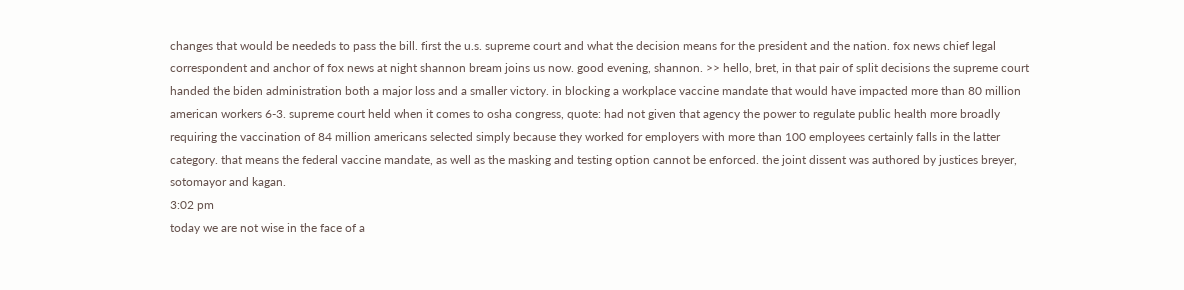changes that would be neededs to pass the bill. first the u.s. supreme court and what the decision means for the president and the nation. fox news chief legal correspondent and anchor of fox news at night shannon bream joins us now. good evening, shannon. >> hello, bret, in that pair of split decisions the supreme court handed the biden administration both a major loss and a smaller victory. in blocking a workplace vaccine mandate that would have impacted more than 80 million american workers 6-3. supreme court held when it comes to osha congress, quote: had not given that agency the power to regulate public health more broadly requiring the vaccination of 84 million americans selected simply because they worked for employers with more than 100 employees certainly falls in the latter category. that means the federal vaccine mandate, as well as the masking and testing option cannot be enforced. the joint dissent was authored by justices breyer, sotomayor and kagan.
3:02 pm
today we are not wise in the face of a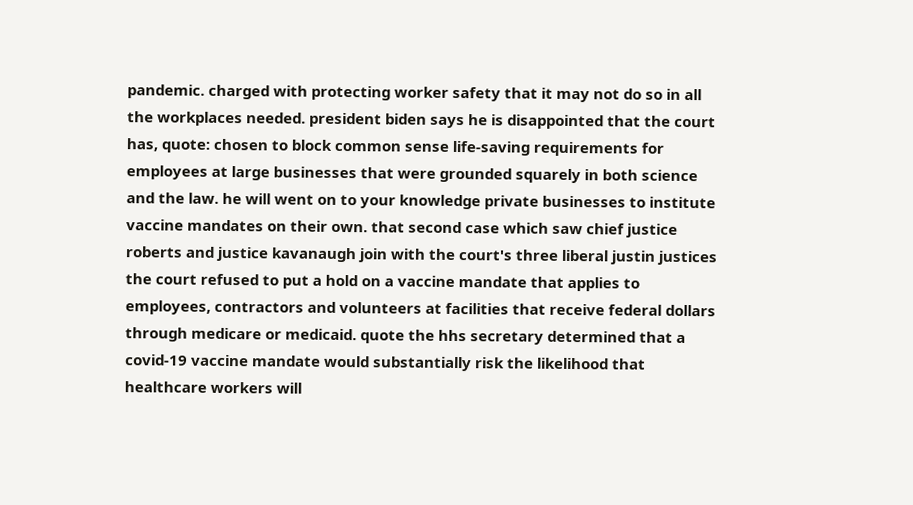pandemic. charged with protecting worker safety that it may not do so in all the workplaces needed. president biden says he is disappointed that the court has, quote: chosen to block common sense life-saving requirements for employees at large businesses that were grounded squarely in both science and the law. he will went on to your knowledge private businesses to institute vaccine mandates on their own. that second case which saw chief justice roberts and justice kavanaugh join with the court's three liberal justin justices the court refused to put a hold on a vaccine mandate that applies to employees, contractors and volunteers at facilities that receive federal dollars through medicare or medicaid. quote the hhs secretary determined that a covid-19 vaccine mandate would substantially risk the likelihood that healthcare workers will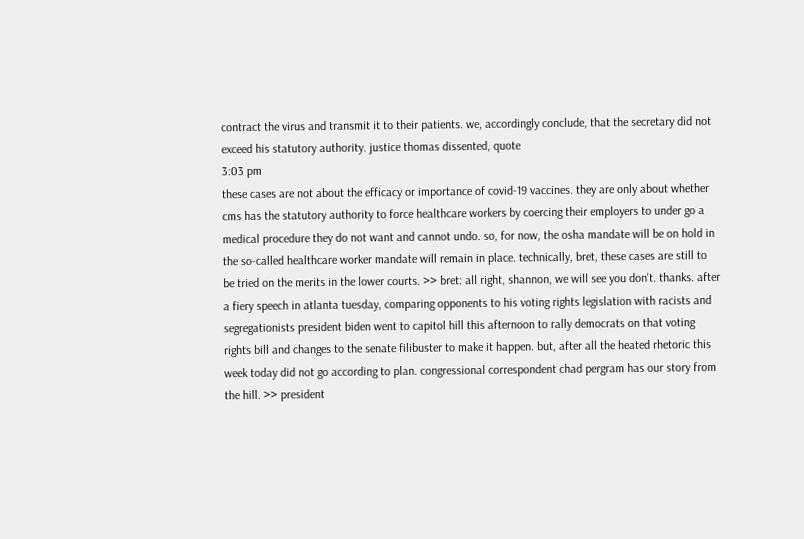contract the virus and transmit it to their patients. we, accordingly conclude, that the secretary did not exceed his statutory authority. justice thomas dissented, quote
3:03 pm
these cases are not about the efficacy or importance of covid-19 vaccines. they are only about whether cms has the statutory authority to force healthcare workers by coercing their employers to under go a medical procedure they do not want and cannot undo. so, for now, the osha mandate will be on hold in the so-called healthcare worker mandate will remain in place. technically, bret, these cases are still to be tried on the merits in the lower courts. >> bret: all right, shannon, we will see you don't. thanks. after a fiery speech in atlanta tuesday, comparing opponents to his voting rights legislation with racists and segregationists president biden went to capitol hill this afternoon to rally democrats on that voting rights bill and changes to the senate filibuster to make it happen. but, after all the heated rhetoric this week today did not go according to plan. congressional correspondent chad pergram has our story from the hill. >> president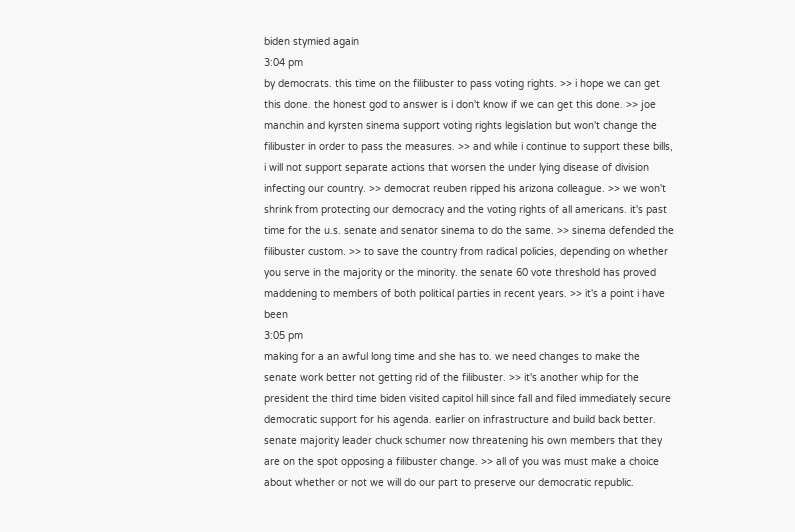biden stymied again
3:04 pm
by democrats. this time on the filibuster to pass voting rights. >> i hope we can get this done. the honest god to answer is i don't know if we can get this done. >> joe manchin and kyrsten sinema support voting rights legislation but won't change the filibuster in order to pass the measures. >> and while i continue to support these bills, i will not support separate actions that worsen the under lying disease of division infecting our country. >> democrat reuben ripped his arizona colleague. >> we won't shrink from protecting our democracy and the voting rights of all americans. it's past time for the u.s. senate and senator sinema to do the same. >> sinema defended the filibuster custom. >> to save the country from radical policies, depending on whether you serve in the majority or the minority. the senate 60 vote threshold has proved maddening to members of both political parties in recent years. >> it's a point i have been
3:05 pm
making for a an awful long time and she has to. we need changes to make the senate work better not getting rid of the filibuster. >> it's another whip for the president the third time biden visited capitol hill since fall and filed immediately secure democratic support for his agenda. earlier on infrastructure and build back better. senate majority leader chuck schumer now threatening his own members that they are on the spot opposing a filibuster change. >> all of you was must make a choice about whether or not we will do our part to preserve our democratic republic.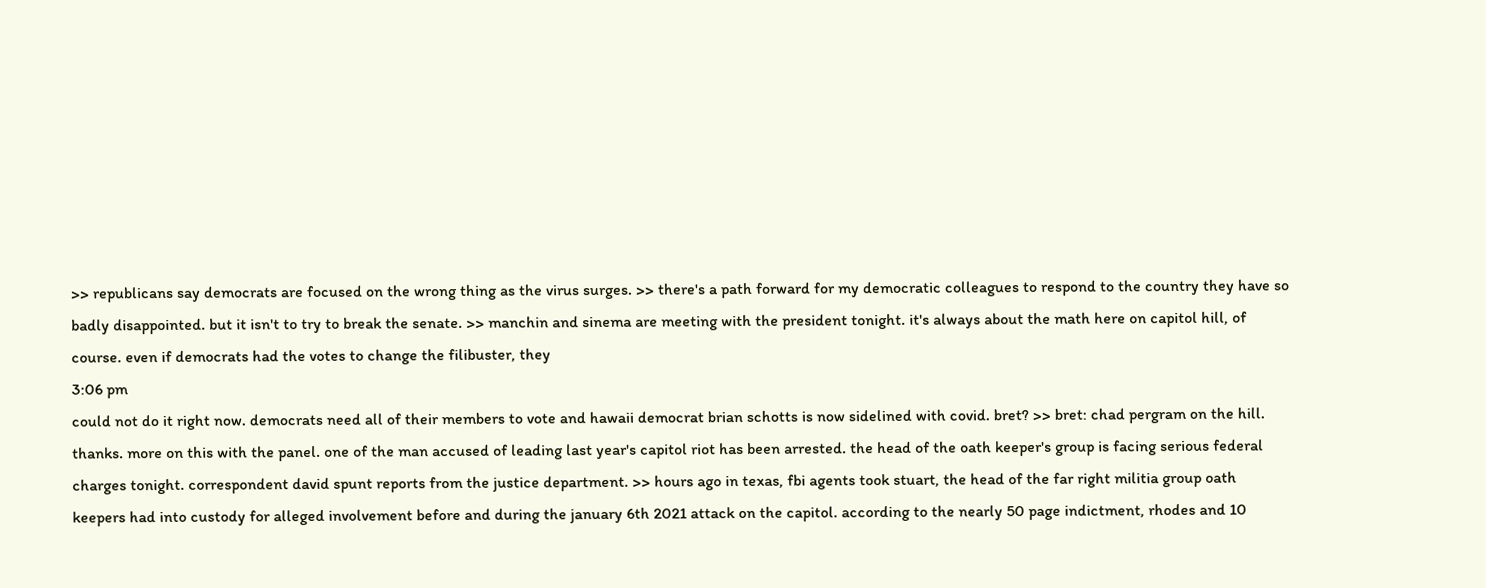>> republicans say democrats are focused on the wrong thing as the virus surges. >> there's a path forward for my democratic colleagues to respond to the country they have so badly disappointed. but it isn't to try to break the senate. >> manchin and sinema are meeting with the president tonight. it's always about the math here on capitol hill, of course. even if democrats had the votes to change the filibuster, they
3:06 pm
could not do it right now. democrats need all of their members to vote and hawaii democrat brian schotts is now sidelined with covid. bret? >> bret: chad pergram on the hill. thanks. more on this with the panel. one of the man accused of leading last year's capitol riot has been arrested. the head of the oath keeper's group is facing serious federal charges tonight. correspondent david spunt reports from the justice department. >> hours ago in texas, fbi agents took stuart, the head of the far right militia group oath keepers had into custody for alleged involvement before and during the january 6th 2021 attack on the capitol. according to the nearly 50 page indictment, rhodes and 10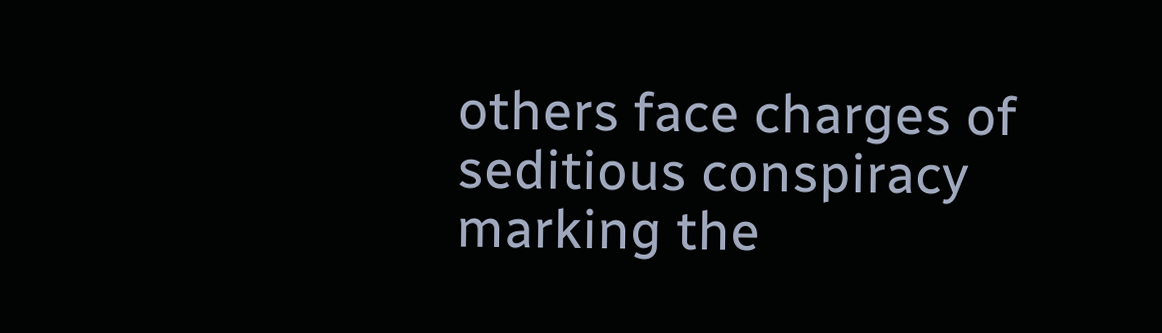others face charges of seditious conspiracy marking the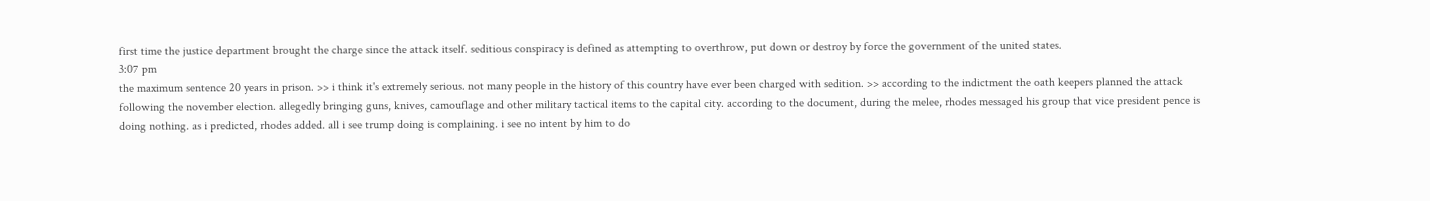first time the justice department brought the charge since the attack itself. seditious conspiracy is defined as attempting to overthrow, put down or destroy by force the government of the united states.
3:07 pm
the maximum sentence 20 years in prison. >> i think it's extremely serious. not many people in the history of this country have ever been charged with sedition. >> according to the indictment the oath keepers planned the attack following the november election. allegedly bringing guns, knives, camouflage and other military tactical items to the capital city. according to the document, during the melee, rhodes messaged his group that vice president pence is doing nothing. as i predicted, rhodes added. all i see trump doing is complaining. i see no intent by him to do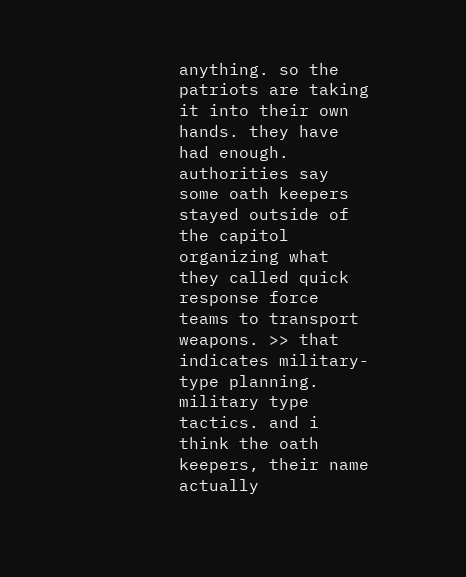anything. so the patriots are taking it into their own hands. they have had enough. authorities say some oath keepers stayed outside of the capitol organizing what they called quick response force teams to transport weapons. >> that indicates military-type planning. military type tactics. and i think the oath keepers, their name actually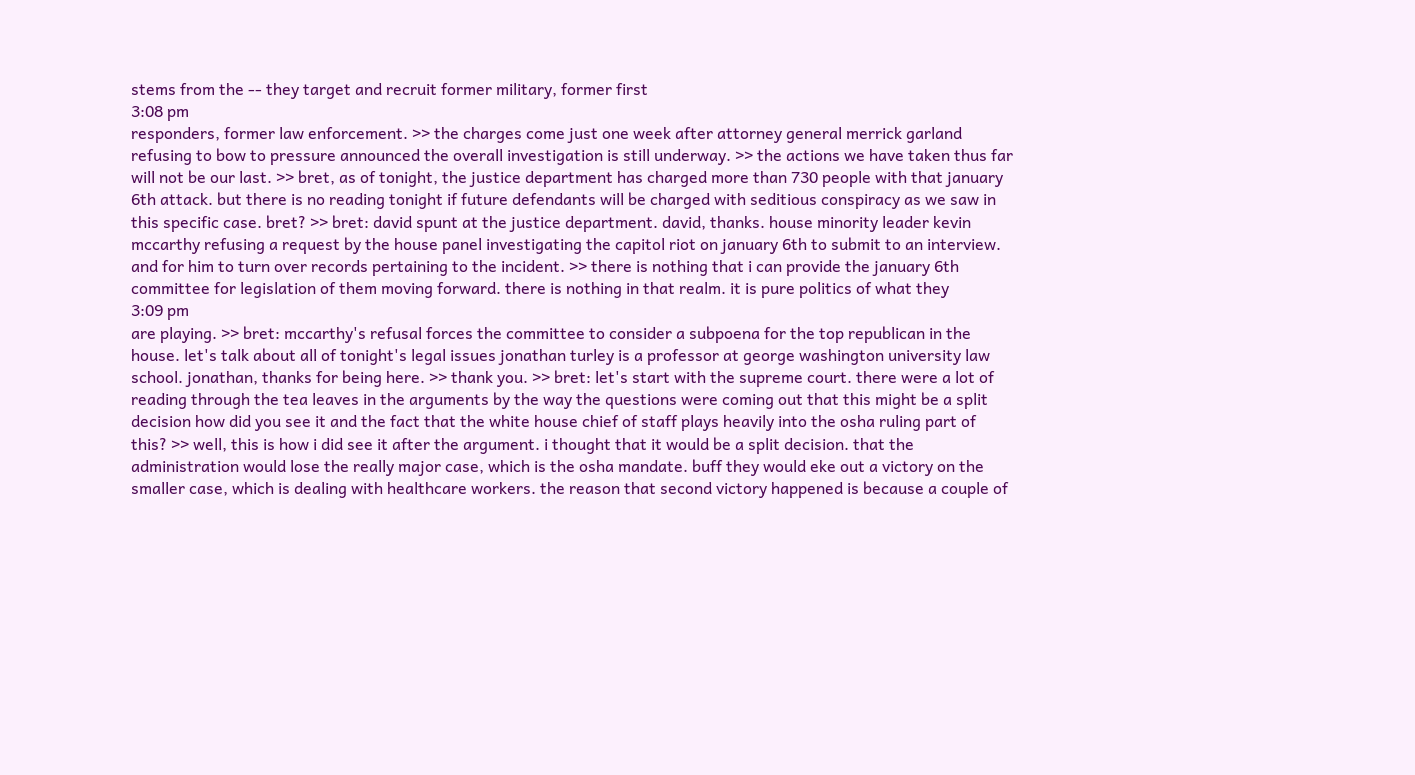stems from the -- they target and recruit former military, former first
3:08 pm
responders, former law enforcement. >> the charges come just one week after attorney general merrick garland refusing to bow to pressure announced the overall investigation is still underway. >> the actions we have taken thus far will not be our last. >> bret, as of tonight, the justice department has charged more than 730 people with that january 6th attack. but there is no reading tonight if future defendants will be charged with seditious conspiracy as we saw in this specific case. bret? >> bret: david spunt at the justice department. david, thanks. house minority leader kevin mccarthy refusing a request by the house panel investigating the capitol riot on january 6th to submit to an interview. and for him to turn over records pertaining to the incident. >> there is nothing that i can provide the january 6th committee for legislation of them moving forward. there is nothing in that realm. it is pure politics of what they
3:09 pm
are playing. >> bret: mccarthy's refusal forces the committee to consider a subpoena for the top republican in the house. let's talk about all of tonight's legal issues jonathan turley is a professor at george washington university law school. jonathan, thanks for being here. >> thank you. >> bret: let's start with the supreme court. there were a lot of reading through the tea leaves in the arguments by the way the questions were coming out that this might be a split decision how did you see it and the fact that the white house chief of staff plays heavily into the osha ruling part of this? >> well, this is how i did see it after the argument. i thought that it would be a split decision. that the administration would lose the really major case, which is the osha mandate. buff they would eke out a victory on the smaller case, which is dealing with healthcare workers. the reason that second victory happened is because a couple of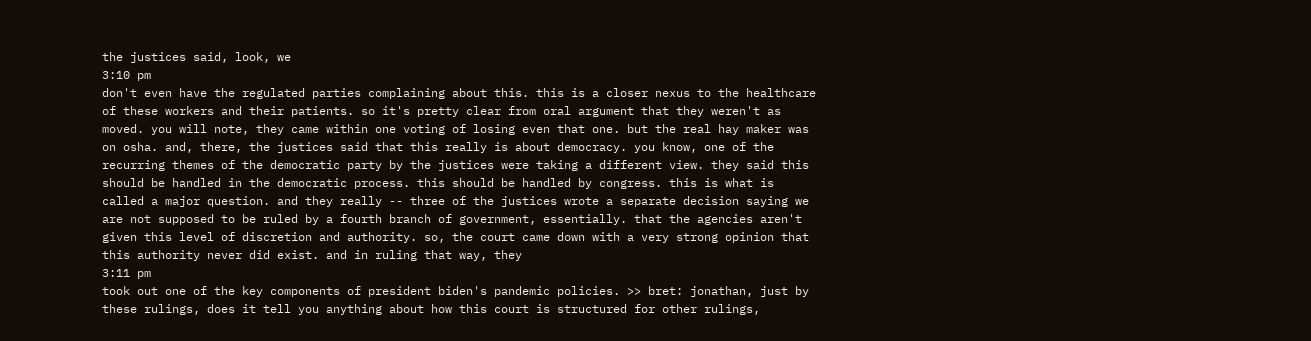the justices said, look, we
3:10 pm
don't even have the regulated parties complaining about this. this is a closer nexus to the healthcare of these workers and their patients. so it's pretty clear from oral argument that they weren't as moved. you will note, they came within one voting of losing even that one. but the real hay maker was on osha. and, there, the justices said that this really is about democracy. you know, one of the recurring themes of the democratic party by the justices were taking a different view. they said this should be handled in the democratic process. this should be handled by congress. this is what is called a major question. and they really -- three of the justices wrote a separate decision saying we are not supposed to be ruled by a fourth branch of government, essentially. that the agencies aren't given this level of discretion and authority. so, the court came down with a very strong opinion that this authority never did exist. and in ruling that way, they
3:11 pm
took out one of the key components of president biden's pandemic policies. >> bret: jonathan, just by these rulings, does it tell you anything about how this court is structured for other rulings,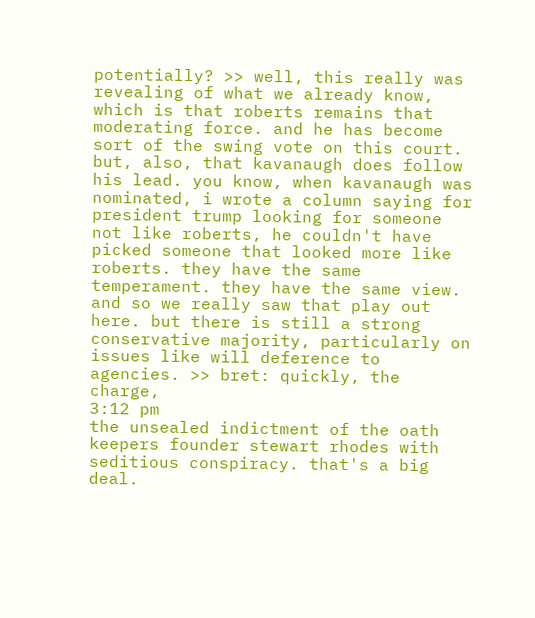potentially? >> well, this really was revealing of what we already know, which is that roberts remains that moderating force. and he has become sort of the swing vote on this court. but, also, that kavanaugh does follow his lead. you know, when kavanaugh was nominated, i wrote a column saying for president trump looking for someone not like roberts, he couldn't have picked someone that looked more like roberts. they have the same temperament. they have the same view. and so we really saw that play out here. but there is still a strong conservative majority, particularly on issues like will deference to agencies. >> bret: quickly, the charge,
3:12 pm
the unsealed indictment of the oath keepers founder stewart rhodes with seditious conspiracy. that's a big deal.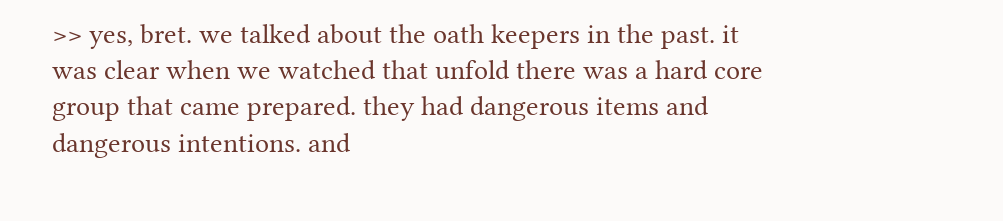>> yes, bret. we talked about the oath keepers in the past. it was clear when we watched that unfold there was a hard core group that came prepared. they had dangerous items and dangerous intentions. and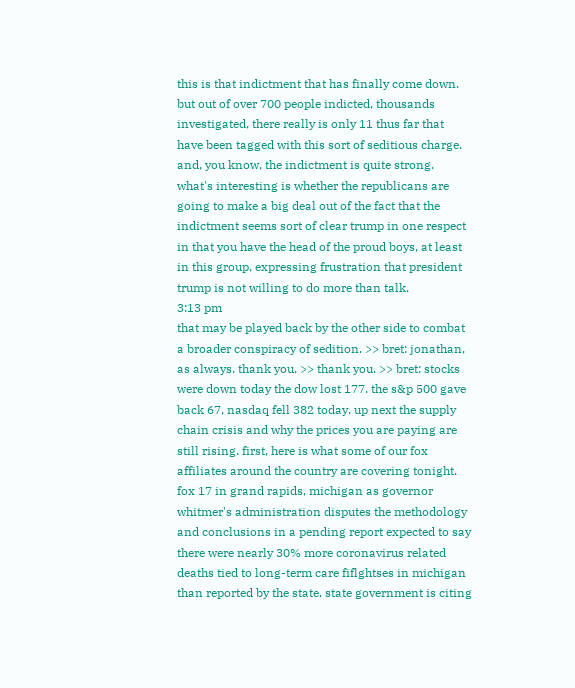this is that indictment that has finally come down. but out of over 700 people indicted, thousands investigated, there really is only 11 thus far that have been tagged with this sort of seditious charge. and, you know, the indictment is quite strong. what's interesting is whether the republicans are going to make a big deal out of the fact that the indictment seems sort of clear trump in one respect in that you have the head of the proud boys, at least in this group, expressing frustration that president trump is not willing to do more than talk.
3:13 pm
that may be played back by the other side to combat a broader conspiracy of sedition. >> bret: jonathan, as always. thank you. >> thank you. >> bret: stocks were down today the dow lost 177. the s&p 500 gave back 67, nasdaq fell 382 today. up next the supply chain crisis and why the prices you are paying are still rising. first, here is what some of our fox affiliates around the country are covering tonight. fox 17 in grand rapids, michigan as governor whitmer's administration disputes the methodology and conclusions in a pending report expected to say there were nearly 30% more coronavirus related deaths tied to long-term care fiflghtses in michigan than reported by the state. state government is citing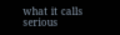what it calls serious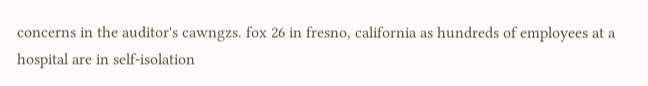concerns in the auditor's cawngzs. fox 26 in fresno, california as hundreds of employees at a hospital are in self-isolation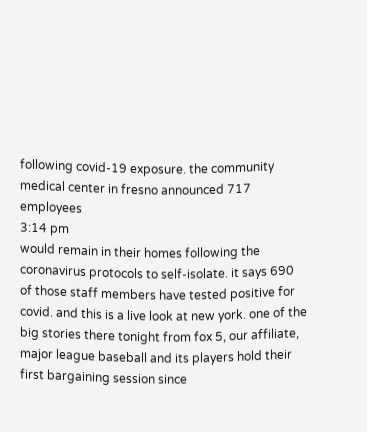following covid-19 exposure. the community medical center in fresno announced 717 employees
3:14 pm
would remain in their homes following the coronavirus protocols to self-isolate. it says 690 of those staff members have tested positive for covid. and this is a live look at new york. one of the big stories there tonight from fox 5, our affiliate, major league baseball and its players hold their first bargaining session since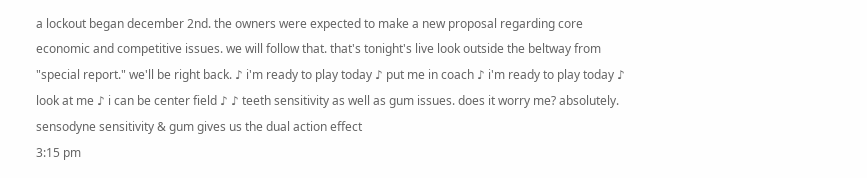a lockout began december 2nd. the owners were expected to make a new proposal regarding core economic and competitive issues. we will follow that. that's tonight's live look outside the beltway from "special report." we'll be right back. ♪ i'm ready to play today ♪ put me in coach ♪ i'm ready to play today ♪ look at me ♪ i can be center field ♪ ♪ teeth sensitivity as well as gum issues. does it worry me? absolutely. sensodyne sensitivity & gum gives us the dual action effect
3:15 pm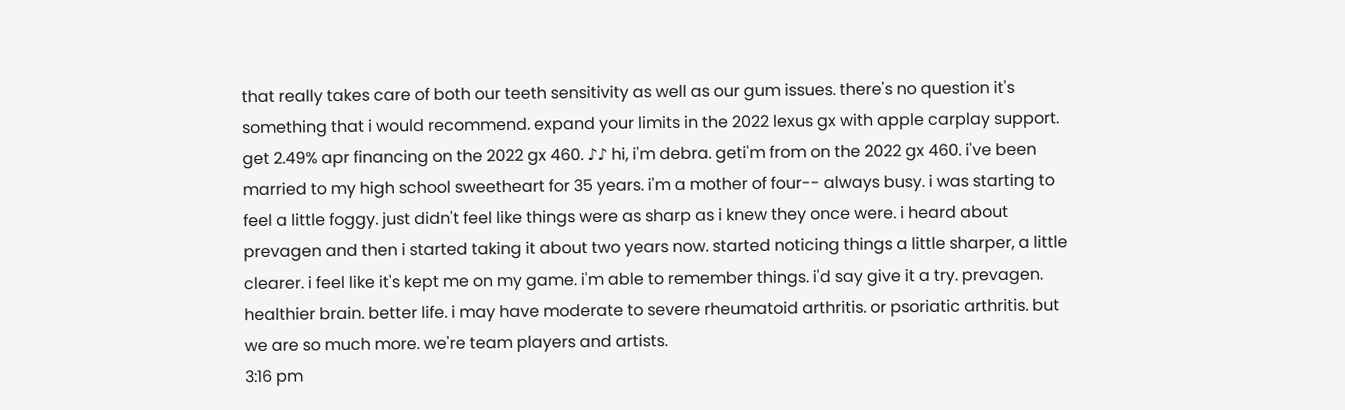that really takes care of both our teeth sensitivity as well as our gum issues. there's no question it's something that i would recommend. expand your limits in the 2022 lexus gx with apple carplay support. get 2.49% apr financing on the 2022 gx 460. ♪♪ hi, i'm debra. geti'm from on the 2022 gx 460. i've been married to my high school sweetheart for 35 years. i'm a mother of four-- always busy. i was starting to feel a little foggy. just didn't feel like things were as sharp as i knew they once were. i heard about prevagen and then i started taking it about two years now. started noticing things a little sharper, a little clearer. i feel like it's kept me on my game. i'm able to remember things. i'd say give it a try. prevagen. healthier brain. better life. i may have moderate to severe rheumatoid arthritis. or psoriatic arthritis. but we are so much more. we're team players and artists.
3:16 pm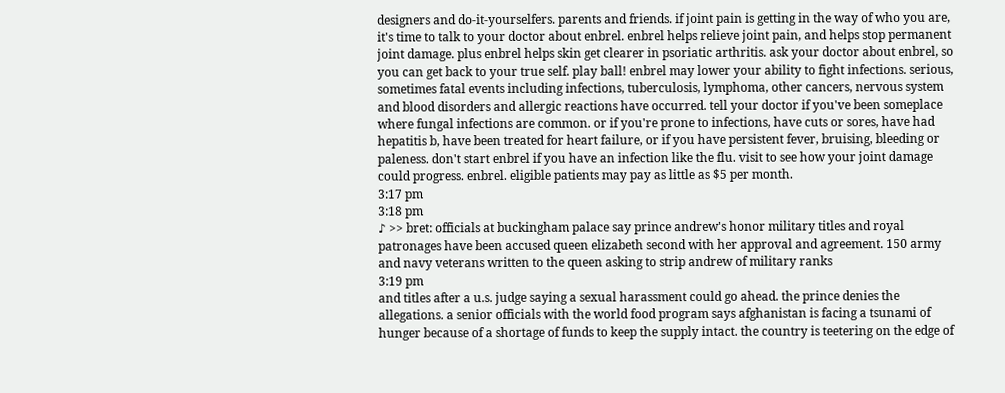designers and do-it-yourselfers. parents and friends. if joint pain is getting in the way of who you are, it's time to talk to your doctor about enbrel. enbrel helps relieve joint pain, and helps stop permanent joint damage. plus enbrel helps skin get clearer in psoriatic arthritis. ask your doctor about enbrel, so you can get back to your true self. play ball! enbrel may lower your ability to fight infections. serious, sometimes fatal events including infections, tuberculosis, lymphoma, other cancers, nervous system and blood disorders and allergic reactions have occurred. tell your doctor if you've been someplace where fungal infections are common. or if you're prone to infections, have cuts or sores, have had hepatitis b, have been treated for heart failure, or if you have persistent fever, bruising, bleeding or paleness. don't start enbrel if you have an infection like the flu. visit to see how your joint damage could progress. enbrel. eligible patients may pay as little as $5 per month.
3:17 pm
3:18 pm
♪ >> bret: officials at buckingham palace say prince andrew's honor military titles and royal patronages have been accused queen elizabeth second with her approval and agreement. 150 army and navy veterans written to the queen asking to strip andrew of military ranks
3:19 pm
and titles after a u.s. judge saying a sexual harassment could go ahead. the prince denies the allegations. a senior officials with the world food program says afghanistan is facing a tsunami of hunger because of a shortage of funds to keep the supply intact. the country is teetering on the edge of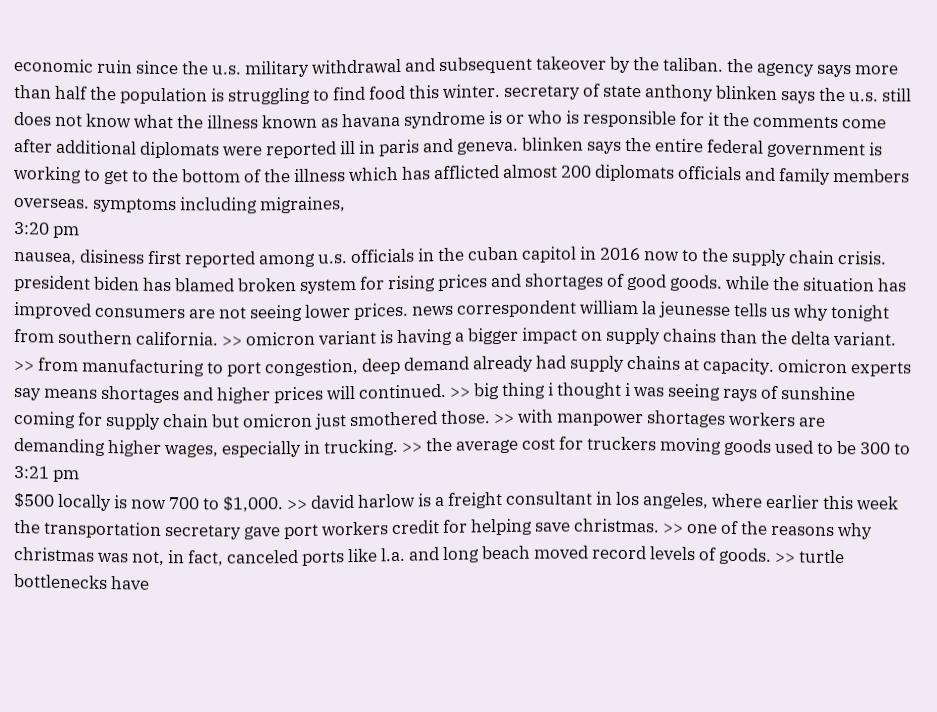economic ruin since the u.s. military withdrawal and subsequent takeover by the taliban. the agency says more than half the population is struggling to find food this winter. secretary of state anthony blinken says the u.s. still does not know what the illness known as havana syndrome is or who is responsible for it the comments come after additional diplomats were reported ill in paris and geneva. blinken says the entire federal government is working to get to the bottom of the illness which has afflicted almost 200 diplomats officials and family members overseas. symptoms including migraines,
3:20 pm
nausea, disiness first reported among u.s. officials in the cuban capitol in 2016 now to the supply chain crisis. president biden has blamed broken system for rising prices and shortages of good goods. while the situation has improved consumers are not seeing lower prices. news correspondent william la jeunesse tells us why tonight from southern california. >> omicron variant is having a bigger impact on supply chains than the delta variant. >> from manufacturing to port congestion, deep demand already had supply chains at capacity. omicron experts say means shortages and higher prices will continued. >> big thing i thought i was seeing rays of sunshine coming for supply chain but omicron just smothered those. >> with manpower shortages workers are demanding higher wages, especially in trucking. >> the average cost for truckers moving goods used to be 300 to
3:21 pm
$500 locally is now 700 to $1,000. >> david harlow is a freight consultant in los angeles, where earlier this week the transportation secretary gave port workers credit for helping save christmas. >> one of the reasons why christmas was not, in fact, canceled ports like l.a. and long beach moved record levels of goods. >> turtle bottlenecks have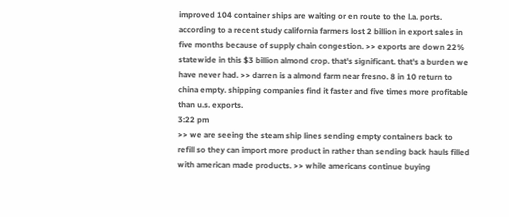improved 104 container ships are waiting or en route to the l.a. ports. according to a recent study california farmers lost 2 billion in export sales in five months because of supply chain congestion. >> exports are down 22% statewide in this $3 billion almond crop. that's significant. that's a burden we have never had. >> darren is a almond farm near fresno. 8 in 10 return to china empty. shipping companies find it faster and five times more profitable than u.s. exports.
3:22 pm
>> we are seeing the steam ship lines sending empty containers back to refill so they can import more product in rather than sending back hauls filled with american made products. >> while americans continue buying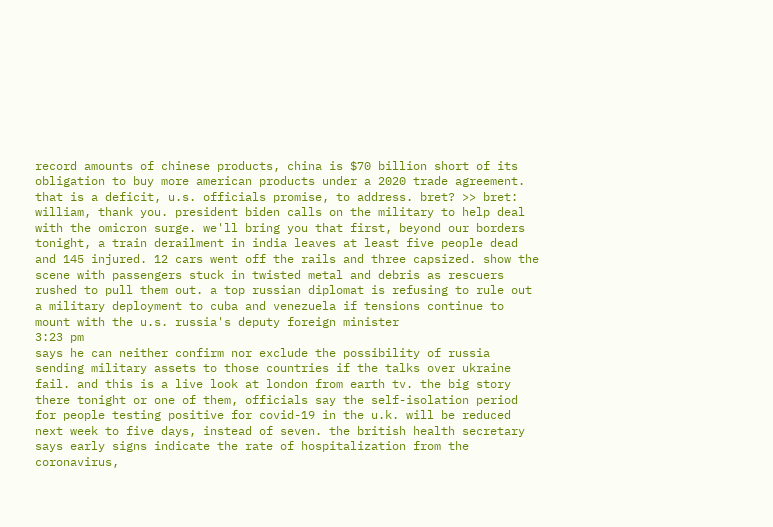record amounts of chinese products, china is $70 billion short of its obligation to buy more american products under a 2020 trade agreement. that is a deficit, u.s. officials promise, to address. bret? >> bret: william, thank you. president biden calls on the military to help deal with the omicron surge. we'll bring you that first, beyond our borders tonight, a train derailment in india leaves at least five people dead and 145 injured. 12 cars went off the rails and three capsized. show the scene with passengers stuck in twisted metal and debris as rescuers rushed to pull them out. a top russian diplomat is refusing to rule out a military deployment to cuba and venezuela if tensions continue to mount with the u.s. russia's deputy foreign minister
3:23 pm
says he can neither confirm nor exclude the possibility of russia sending military assets to those countries if the talks over ukraine fail. and this is a live look at london from earth tv. the big story there tonight or one of them, officials say the self-isolation period for people testing positive for covid-19 in the u.k. will be reduced next week to five days, instead of seven. the british health secretary says early signs indicate the rate of hospitalization from the coronavirus,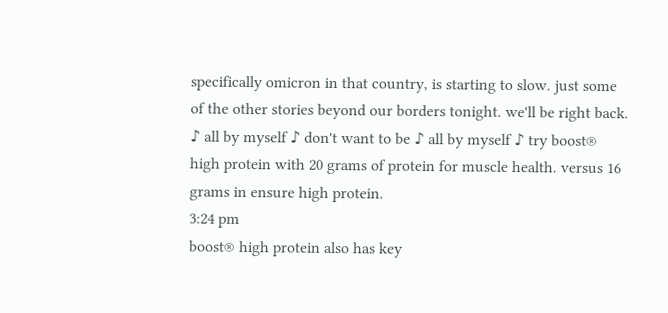specifically omicron in that country, is starting to slow. just some of the other stories beyond our borders tonight. we'll be right back. ♪ all by myself ♪ don't want to be ♪ all by myself ♪ try boost® high protein with 20 grams of protein for muscle health. versus 16 grams in ensure high protein.
3:24 pm
boost® high protein also has key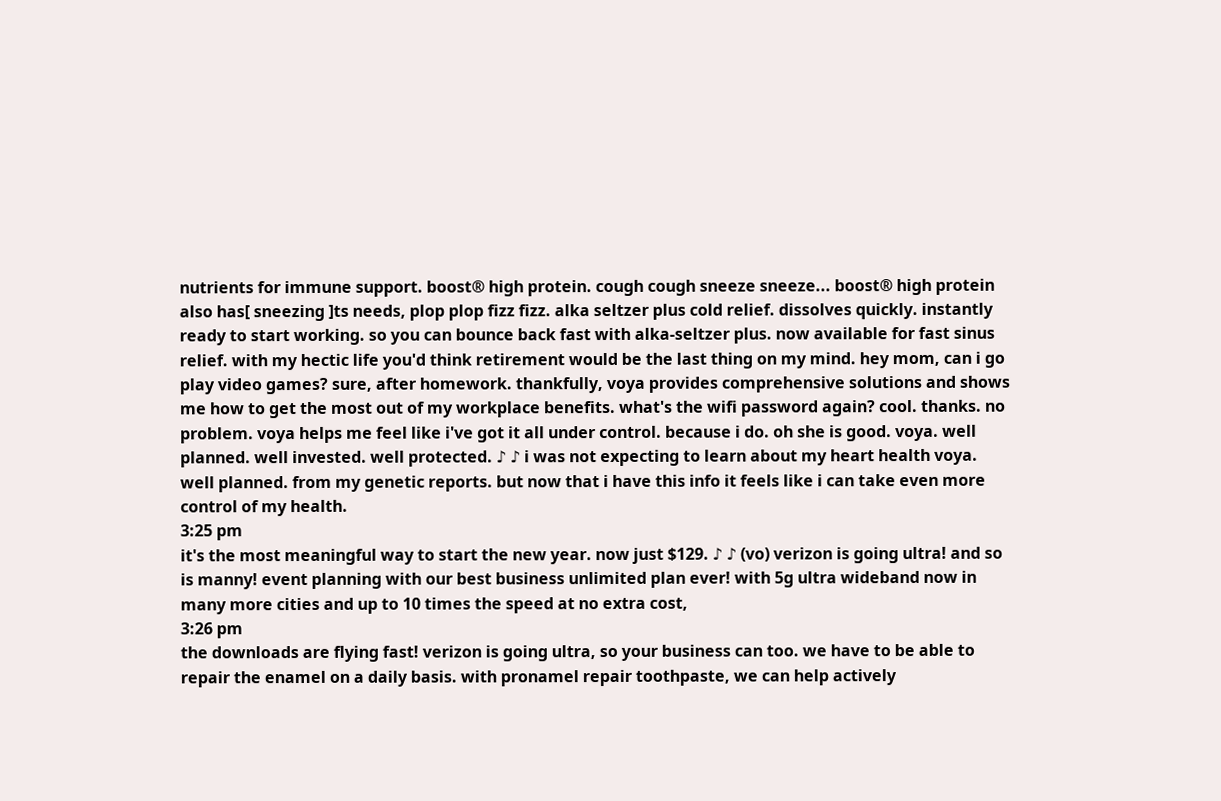nutrients for immune support. boost® high protein. cough cough sneeze sneeze... boost® high protein also has[ sneezing ]ts needs, plop plop fizz fizz. alka seltzer plus cold relief. dissolves quickly. instantly ready to start working. so you can bounce back fast with alka-seltzer plus. now available for fast sinus relief. with my hectic life you'd think retirement would be the last thing on my mind. hey mom, can i go play video games? sure, after homework. thankfully, voya provides comprehensive solutions and shows me how to get the most out of my workplace benefits. what's the wifi password again? cool. thanks. no problem. voya helps me feel like i've got it all under control. because i do. oh she is good. voya. well planned. well invested. well protected. ♪ ♪ i was not expecting to learn about my heart health voya. well planned. from my genetic reports. but now that i have this info it feels like i can take even more control of my health.
3:25 pm
it's the most meaningful way to start the new year. now just $129. ♪ ♪ (vo) verizon is going ultra! and so is manny! event planning with our best business unlimited plan ever! with 5g ultra wideband now in many more cities and up to 10 times the speed at no extra cost,
3:26 pm
the downloads are flying fast! verizon is going ultra, so your business can too. we have to be able to repair the enamel on a daily basis. with pronamel repair toothpaste, we can help actively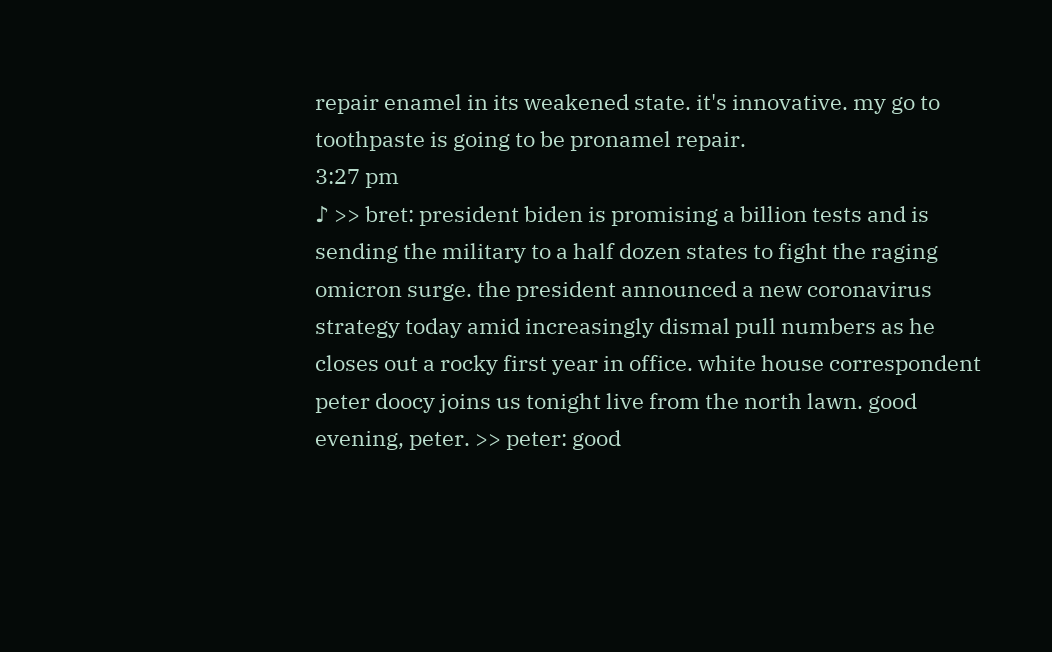repair enamel in its weakened state. it's innovative. my go to toothpaste is going to be pronamel repair.
3:27 pm
♪ >> bret: president biden is promising a billion tests and is sending the military to a half dozen states to fight the raging omicron surge. the president announced a new coronavirus strategy today amid increasingly dismal pull numbers as he closes out a rocky first year in office. white house correspondent peter doocy joins us tonight live from the north lawn. good evening, peter. >> peter: good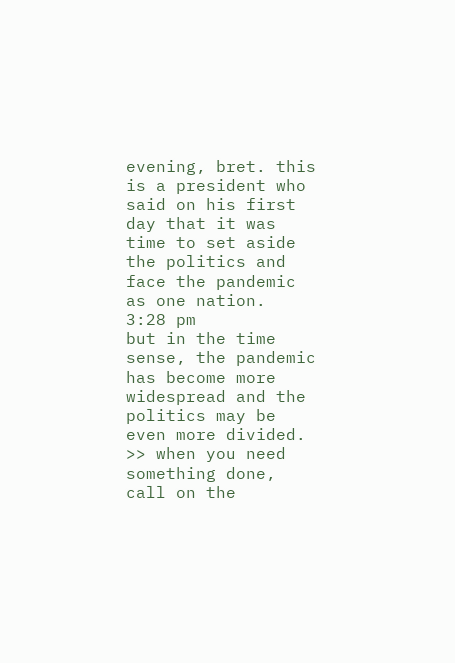evening, bret. this is a president who said on his first day that it was time to set aside the politics and face the pandemic as one nation.
3:28 pm
but in the time sense, the pandemic has become more widespread and the politics may be even more divided. >> when you need something done, call on the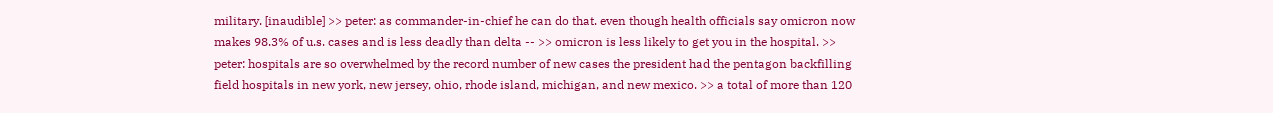military. [inaudible] >> peter: as commander-in-chief he can do that. even though health officials say omicron now makes 98.3% of u.s. cases and is less deadly than delta -- >> omicron is less likely to get you in the hospital. >> peter: hospitals are so overwhelmed by the record number of new cases the president had the pentagon backfilling field hospitals in new york, new jersey, ohio, rhode island, michigan, and new mexico. >> a total of more than 120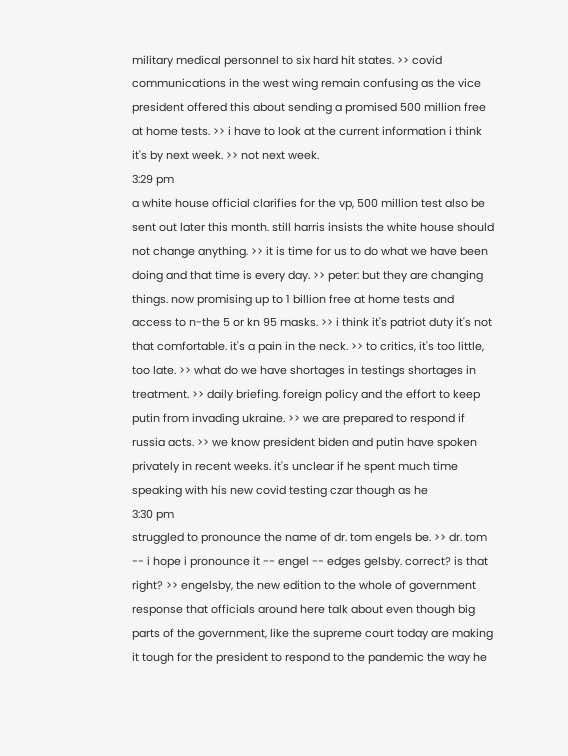military medical personnel to six hard hit states. >> covid communications in the west wing remain confusing as the vice president offered this about sending a promised 500 million free at home tests. >> i have to look at the current information i think it's by next week. >> not next week.
3:29 pm
a white house official clarifies for the vp, 500 million test also be sent out later this month. still harris insists the white house should not change anything. >> it is time for us to do what we have been doing and that time is every day. >> peter: but they are changing things. now promising up to 1 billion free at home tests and access to n-the 5 or kn 95 masks. >> i think it's patriot duty it's not that comfortable. it's a pain in the neck. >> to critics, it's too little, too late. >> what do we have shortages in testings shortages in treatment. >> daily briefing. foreign policy and the effort to keep putin from invading ukraine. >> we are prepared to respond if russia acts. >> we know president biden and putin have spoken privately in recent weeks. it's unclear if he spent much time speaking with his new covid testing czar though as he
3:30 pm
struggled to pronounce the name of dr. tom engels be. >> dr. tom -- i hope i pronounce it -- engel -- edges gelsby. correct? is that right? >> engelsby, the new edition to the whole of government response that officials around here talk about even though big parts of the government, like the supreme court today are making it tough for the president to respond to the pandemic the way he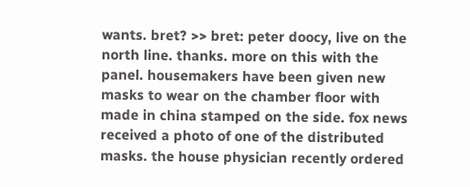wants. bret? >> bret: peter doocy, live on the north line. thanks. more on this with the panel. housemakers have been given new masks to wear on the chamber floor with made in china stamped on the side. fox news received a photo of one of the distributed masks. the house physician recently ordered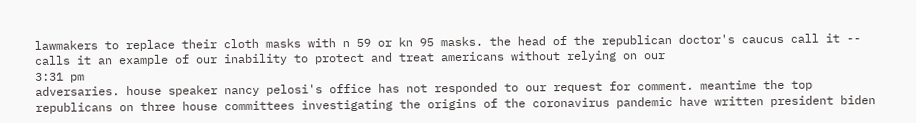lawmakers to replace their cloth masks with n 59 or kn 95 masks. the head of the republican doctor's caucus call it -- calls it an example of our inability to protect and treat americans without relying on our
3:31 pm
adversaries. house speaker nancy pelosi's office has not responded to our request for comment. meantime the top republicans on three house committees investigating the origins of the coronavirus pandemic have written president biden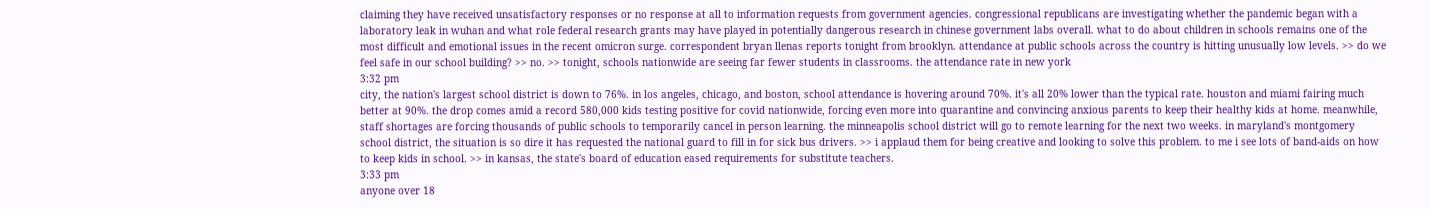claiming they have received unsatisfactory responses or no response at all to information requests from government agencies. congressional republicans are investigating whether the pandemic began with a laboratory leak in wuhan and what role federal research grants may have played in potentially dangerous research in chinese government labs overall. what to do about children in schools remains one of the most difficult and emotional issues in the recent omicron surge. correspondent bryan llenas reports tonight from brooklyn. attendance at public schools across the country is hitting unusually low levels. >> do we feel safe in our school building? >> no. >> tonight, schools nationwide are seeing far fewer students in classrooms. the attendance rate in new york
3:32 pm
city, the nation's largest school district is down to 76%. in los angeles, chicago, and boston, school attendance is hovering around 70%. it's all 20% lower than the typical rate. houston and miami fairing much better at 90%. the drop comes amid a record 580,000 kids testing positive for covid nationwide, forcing even more into quarantine and convincing anxious parents to keep their healthy kids at home. meanwhile, staff shortages are forcing thousands of public schools to temporarily cancel in person learning. the minneapolis school district will go to remote learning for the next two weeks. in maryland's montgomery school district, the situation is so dire it has requested the national guard to fill in for sick bus drivers. >> i applaud them for being creative and looking to solve this problem. to me i see lots of band-aids on how to keep kids in school. >> in kansas, the state's board of education eased requirements for substitute teachers.
3:33 pm
anyone over 18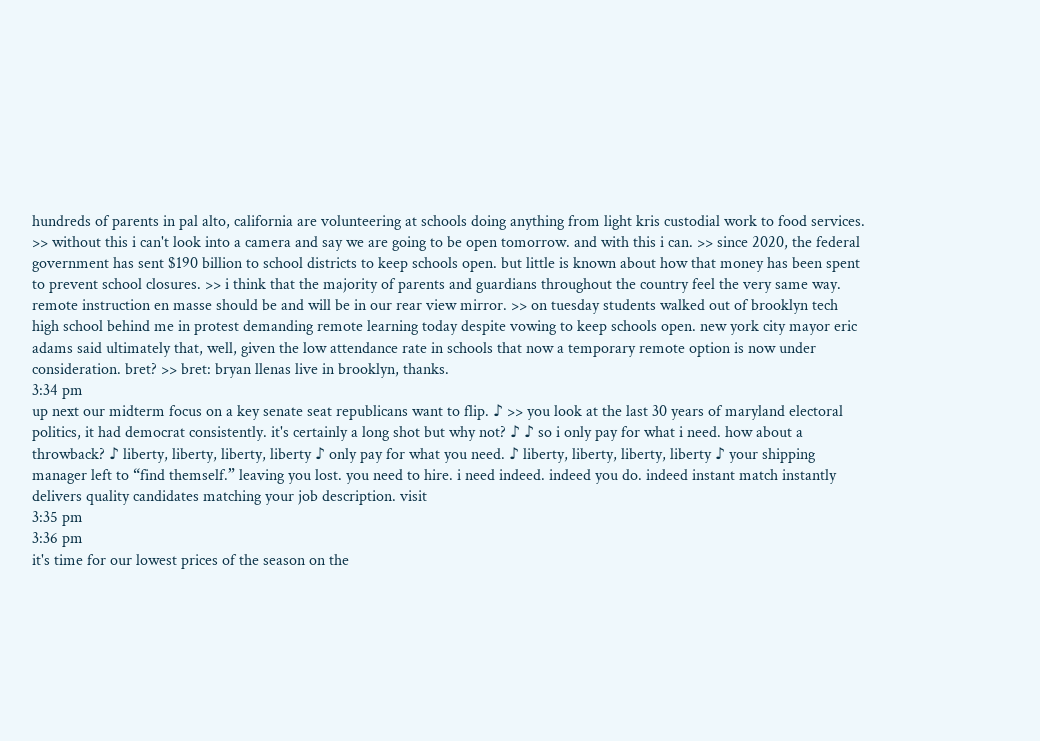hundreds of parents in pal alto, california are volunteering at schools doing anything from light kris custodial work to food services. >> without this i can't look into a camera and say we are going to be open tomorrow. and with this i can. >> since 2020, the federal government has sent $190 billion to school districts to keep schools open. but little is known about how that money has been spent to prevent school closures. >> i think that the majority of parents and guardians throughout the country feel the very same way. remote instruction en masse should be and will be in our rear view mirror. >> on tuesday students walked out of brooklyn tech high school behind me in protest demanding remote learning today despite vowing to keep schools open. new york city mayor eric adams said ultimately that, well, given the low attendance rate in schools that now a temporary remote option is now under consideration. bret? >> bret: bryan llenas live in brooklyn, thanks.
3:34 pm
up next our midterm focus on a key senate seat republicans want to flip. ♪ >> you look at the last 30 years of maryland electoral politics, it had democrat consistently. it's certainly a long shot but why not? ♪ ♪ so i only pay for what i need. how about a throwback? ♪ liberty, liberty, liberty, liberty ♪ only pay for what you need. ♪ liberty, liberty, liberty, liberty ♪ your shipping manager left to “find themself.” leaving you lost. you need to hire. i need indeed. indeed you do. indeed instant match instantly delivers quality candidates matching your job description. visit
3:35 pm
3:36 pm
it's time for our lowest prices of the season on the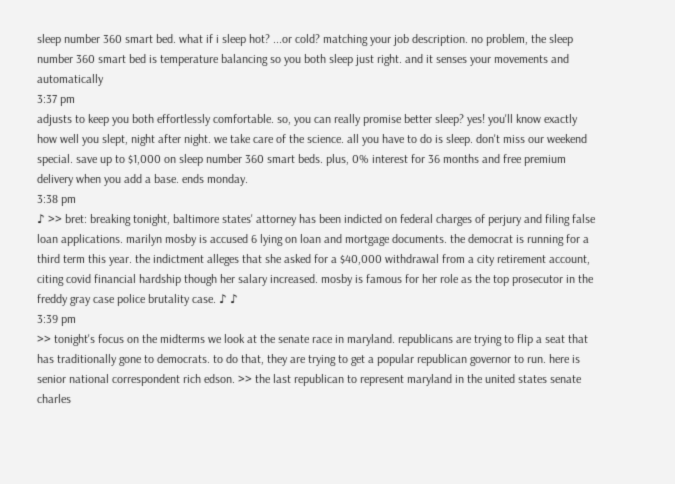sleep number 360 smart bed. what if i sleep hot? ...or cold? matching your job description. no problem, the sleep number 360 smart bed is temperature balancing so you both sleep just right. and it senses your movements and automatically
3:37 pm
adjusts to keep you both effortlessly comfortable. so, you can really promise better sleep? yes! you'll know exactly how well you slept, night after night. we take care of the science. all you have to do is sleep. don't miss our weekend special. save up to $1,000 on sleep number 360 smart beds. plus, 0% interest for 36 months and free premium delivery when you add a base. ends monday.
3:38 pm
♪ >> bret: breaking tonight, baltimore states' attorney has been indicted on federal charges of perjury and filing false loan applications. marilyn mosby is accused 6 lying on loan and mortgage documents. the democrat is running for a third term this year. the indictment alleges that she asked for a $40,000 withdrawal from a city retirement account, citing covid financial hardship though her salary increased. mosby is famous for her role as the top prosecutor in the freddy gray case police brutality case. ♪ ♪
3:39 pm
>> tonight's focus on the midterms we look at the senate race in maryland. republicans are trying to flip a seat that has traditionally gone to democrats. to do that, they are trying to get a popular republican governor to run. here is senior national correspondent rich edson. >> the last republican to represent maryland in the united states senate charles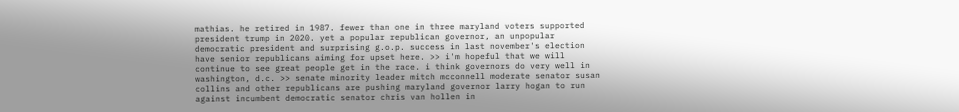mathias. he retired in 1987. fewer than one in three maryland voters supported president trump in 2020. yet a popular republican governor, an unpopular democratic president and surprising g.o.p. success in last november's election have senior republicans aiming for upset here. >> i'm hopeful that we will continue to see great people get in the race. i think governors do very well in washington, d.c. >> senate minority leader mitch mcconnell moderate senator susan collins and other republicans are pushing maryland governor larry hogan to run against incumbent democratic senator chris van hollen in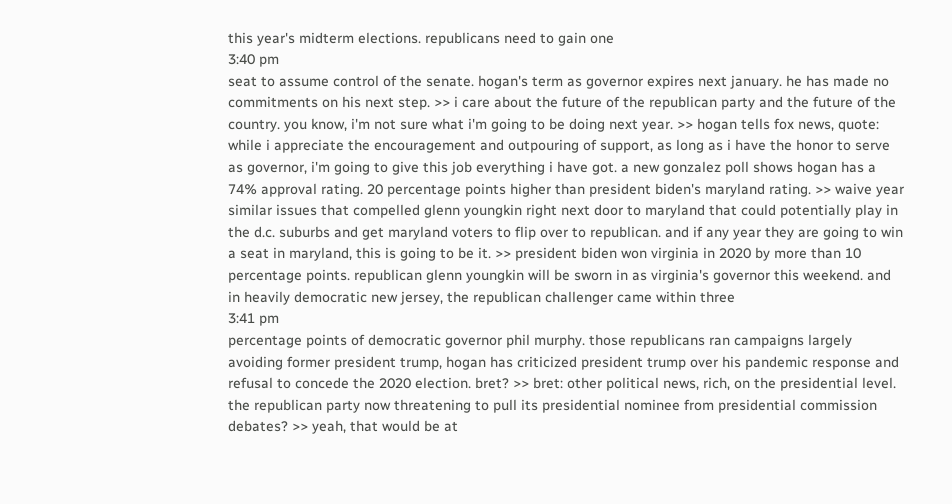this year's midterm elections. republicans need to gain one
3:40 pm
seat to assume control of the senate. hogan's term as governor expires next january. he has made no commitments on his next step. >> i care about the future of the republican party and the future of the country. you know, i'm not sure what i'm going to be doing next year. >> hogan tells fox news, quote: while i appreciate the encouragement and outpouring of support, as long as i have the honor to serve as governor, i'm going to give this job everything i have got. a new gonzalez poll shows hogan has a 74% approval rating. 20 percentage points higher than president biden's maryland rating. >> waive year similar issues that compelled glenn youngkin right next door to maryland that could potentially play in the d.c. suburbs and get maryland voters to flip over to republican. and if any year they are going to win a seat in maryland, this is going to be it. >> president biden won virginia in 2020 by more than 10 percentage points. republican glenn youngkin will be sworn in as virginia's governor this weekend. and in heavily democratic new jersey, the republican challenger came within three
3:41 pm
percentage points of democratic governor phil murphy. those republicans ran campaigns largely avoiding former president trump, hogan has criticized president trump over his pandemic response and refusal to concede the 2020 election. bret? >> bret: other political news, rich, on the presidential level. the republican party now threatening to pull its presidential nominee from presidential commission debates? >> yeah, that would be at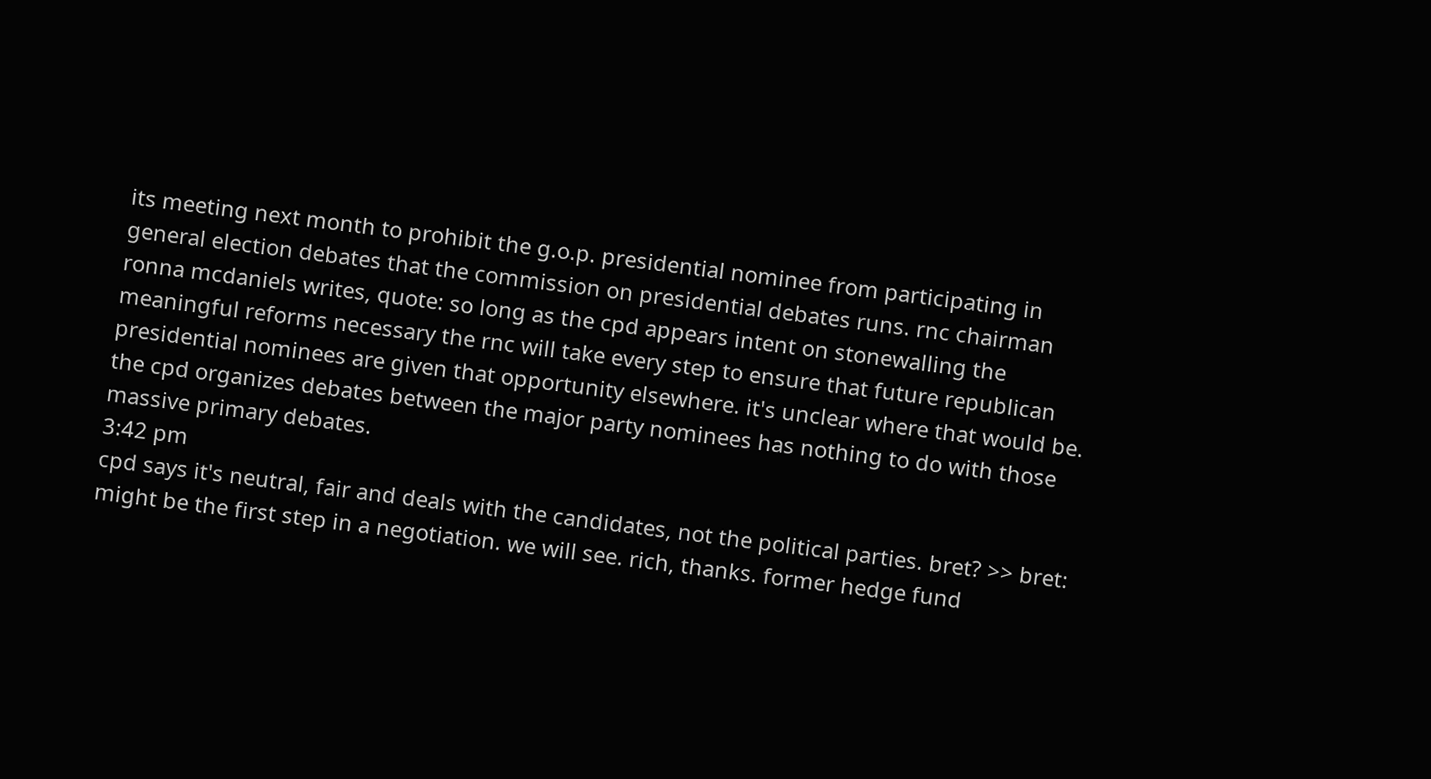its meeting next month to prohibit the g.o.p. presidential nominee from participating in general election debates that the commission on presidential debates runs. rnc chairman ronna mcdaniels writes, quote: so long as the cpd appears intent on stonewalling the meaningful reforms necessary the rnc will take every step to ensure that future republican presidential nominees are given that opportunity elsewhere. it's unclear where that would be. the cpd organizes debates between the major party nominees has nothing to do with those massive primary debates.
3:42 pm
cpd says it's neutral, fair and deals with the candidates, not the political parties. bret? >> bret: might be the first step in a negotiation. we will see. rich, thanks. former hedge fund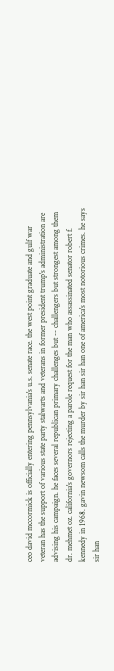ceo david mccormick is officially entering pennsylvania's u.s. senate race. the west point graduate and gulf war veteran has the support of various state party stalwarts and veterans in former president trump's administration are advising his campaign. he faces several republican primary challenges but -- challengers but strongest among them dr. mehmet oz. california's governors rejecting a parole request for the man who assassinated senator robert f. kennedy in 1968. gavin newsom calls the murder by sir han sir han one of america's most notorious crimes. he says sir han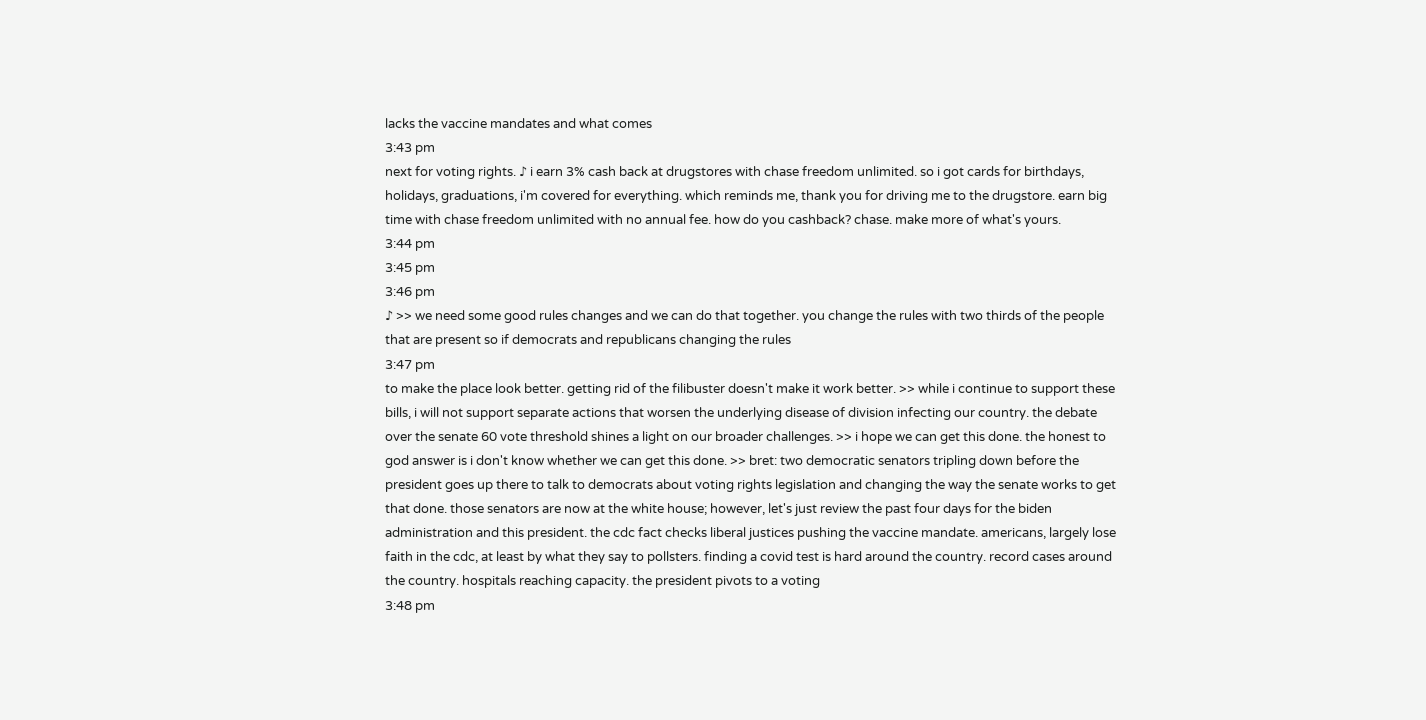lacks the vaccine mandates and what comes
3:43 pm
next for voting rights. ♪ i earn 3% cash back at drugstores with chase freedom unlimited. so i got cards for birthdays, holidays, graduations, i'm covered for everything. which reminds me, thank you for driving me to the drugstore. earn big time with chase freedom unlimited with no annual fee. how do you cashback? chase. make more of what's yours.
3:44 pm
3:45 pm
3:46 pm
♪ >> we need some good rules changes and we can do that together. you change the rules with two thirds of the people that are present so if democrats and republicans changing the rules
3:47 pm
to make the place look better. getting rid of the filibuster doesn't make it work better. >> while i continue to support these bills, i will not support separate actions that worsen the underlying disease of division infecting our country. the debate over the senate 60 vote threshold shines a light on our broader challenges. >> i hope we can get this done. the honest to god answer is i don't know whether we can get this done. >> bret: two democratic senators tripling down before the president goes up there to talk to democrats about voting rights legislation and changing the way the senate works to get that done. those senators are now at the white house; however, let's just review the past four days for the biden administration and this president. the cdc fact checks liberal justices pushing the vaccine mandate. americans, largely lose faith in the cdc, at least by what they say to pollsters. finding a covid test is hard around the country. record cases around the country. hospitals reaching capacity. the president pivots to a voting
3:48 pm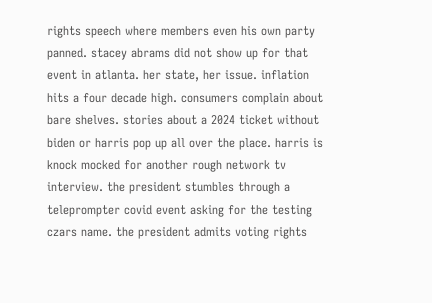rights speech where members even his own party panned. stacey abrams did not show up for that event in atlanta. her state, her issue. inflation hits a four decade high. consumers complain about bare shelves. stories about a 2024 ticket without biden or harris pop up all over the place. harris is knock mocked for another rough network tv interview. the president stumbles through a teleprompter covid event asking for the testing czars name. the president admits voting rights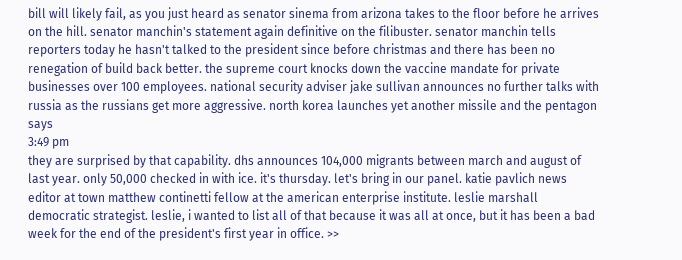bill will likely fail, as you just heard as senator sinema from arizona takes to the floor before he arrives on the hill. senator manchin's statement again definitive on the filibuster. senator manchin tells reporters today he hasn't talked to the president since before christmas and there has been no renegation of build back better. the supreme court knocks down the vaccine mandate for private businesses over 100 employees. national security adviser jake sullivan announces no further talks with russia as the russians get more aggressive. north korea launches yet another missile and the pentagon says
3:49 pm
they are surprised by that capability. dhs announces 104,000 migrants between march and august of last year. only 50,000 checked in with ice. it's thursday. let's bring in our panel. katie pavlich news editor at town matthew continetti fellow at the american enterprise institute. leslie marshall democratic strategist. leslie, i wanted to list all of that because it was all at once, but it has been a bad week for the end of the president's first year in office. >>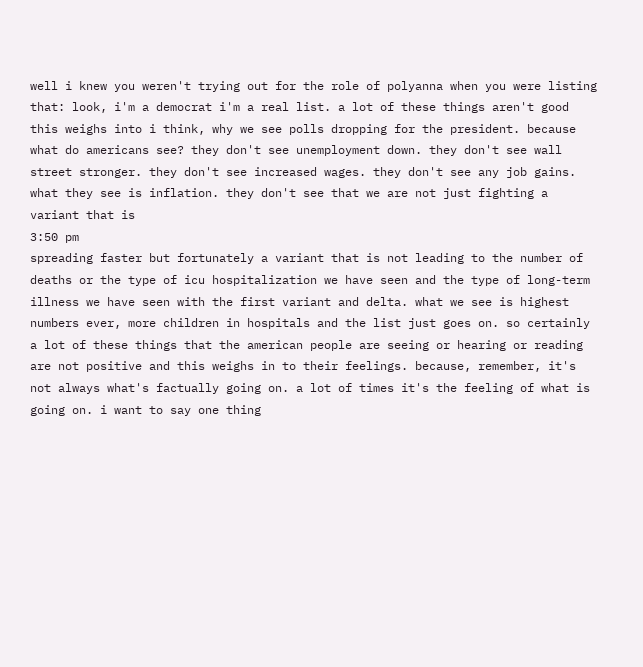well i knew you weren't trying out for the role of polyanna when you were listing that: look, i'm a democrat i'm a real list. a lot of these things aren't good this weighs into i think, why we see polls dropping for the president. because what do americans see? they don't see unemployment down. they don't see wall street stronger. they don't see increased wages. they don't see any job gains. what they see is inflation. they don't see that we are not just fighting a variant that is
3:50 pm
spreading faster but fortunately a variant that is not leading to the number of deaths or the type of icu hospitalization we have seen and the type of long-term illness we have seen with the first variant and delta. what we see is highest numbers ever, more children in hospitals and the list just goes on. so certainly a lot of these things that the american people are seeing or hearing or reading are not positive and this weighs in to their feelings. because, remember, it's not always what's factually going on. a lot of times it's the feeling of what is going on. i want to say one thing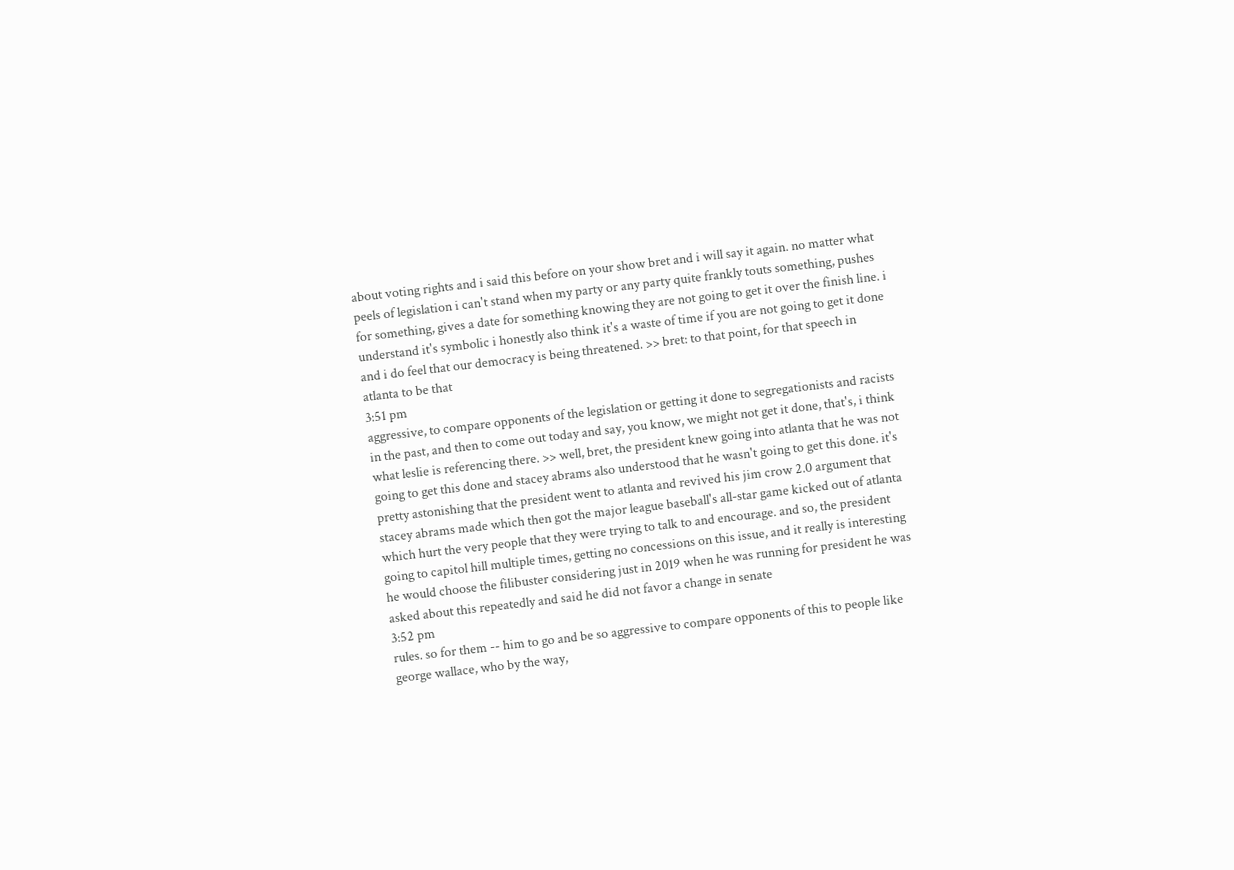about voting rights and i said this before on your show bret and i will say it again. no matter what peels of legislation i can't stand when my party or any party quite frankly touts something, pushes for something, gives a date for something knowing they are not going to get it over the finish line. i understand it's symbolic i honestly also think it's a waste of time if you are not going to get it done and i do feel that our democracy is being threatened. >> bret: to that point, for that speech in atlanta to be that
3:51 pm
aggressive, to compare opponents of the legislation or getting it done to segregationists and racists in the past, and then to come out today and say, you know, we might not get it done, that's, i think what leslie is referencing there. >> well, bret, the president knew going into atlanta that he was not going to get this done and stacey abrams also understood that he wasn't going to get this done. it's pretty astonishing that the president went to atlanta and revived his jim crow 2.0 argument that stacey abrams made which then got the major league baseball's all-star game kicked out of atlanta which hurt the very people that they were trying to talk to and encourage. and so, the president going to capitol hill multiple times, getting no concessions on this issue, and it really is interesting he would choose the filibuster considering just in 2019 when he was running for president he was asked about this repeatedly and said he did not favor a change in senate
3:52 pm
rules. so for them -- him to go and be so aggressive to compare opponents of this to people like george wallace, who by the way,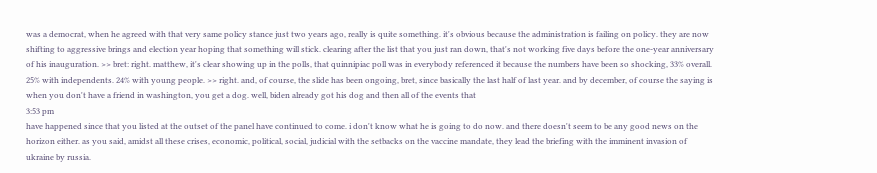was a democrat, when he agreed with that very same policy stance just two years ago, really is quite something. it's obvious because the administration is failing on policy. they are now shifting to aggressive brings and election year hoping that something will stick. clearing after the list that you just ran down, that's not working five days before the one-year anniversary of his inauguration. >> bret: right. matthew, it's clear showing up in the polls, that quinnipiac poll was in everybody referenced it because the numbers have been so shocking, 33% overall. 25% with independents. 24% with young people. >> right. and, of course, the slide has been ongoing, bret, since basically the last half of last year. and by december, of course the saying is when you don't have a friend in washington, you get a dog. well, biden already got his dog and then all of the events that
3:53 pm
have happened since that you listed at the outset of the panel have continued to come. i don't know what he is going to do now. and there doesn't seem to be any good news on the horizon either. as you said, amidst all these crises, economic, political, social, judicial with the setbacks on the vaccine mandate, they lead the briefing with the imminent invasion of ukraine by russia.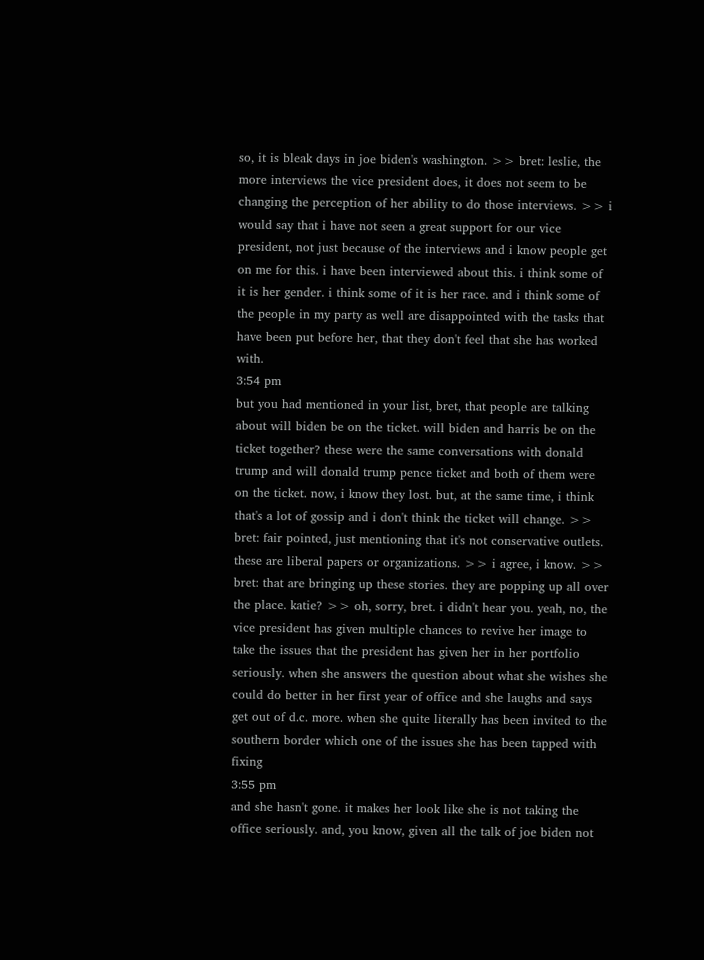so, it is bleak days in joe biden's washington. >> bret: leslie, the more interviews the vice president does, it does not seem to be changing the perception of her ability to do those interviews. >> i would say that i have not seen a great support for our vice president, not just because of the interviews and i know people get on me for this. i have been interviewed about this. i think some of it is her gender. i think some of it is her race. and i think some of the people in my party as well are disappointed with the tasks that have been put before her, that they don't feel that she has worked with.
3:54 pm
but you had mentioned in your list, bret, that people are talking about will biden be on the ticket. will biden and harris be on the ticket together? these were the same conversations with donald trump and will donald trump pence ticket and both of them were on the ticket. now, i know they lost. but, at the same time, i think that's a lot of gossip and i don't think the ticket will change. >> bret: fair pointed, just mentioning that it's not conservative outlets. these are liberal papers or organizations. >> i agree, i know. >> bret: that are bringing up these stories. they are popping up all over the place. katie? >> oh, sorry, bret. i didn't hear you. yeah, no, the vice president has given multiple chances to revive her image to take the issues that the president has given her in her portfolio seriously. when she answers the question about what she wishes she could do better in her first year of office and she laughs and says get out of d.c. more. when she quite literally has been invited to the southern border which one of the issues she has been tapped with fixing
3:55 pm
and she hasn't gone. it makes her look like she is not taking the office seriously. and, you know, given all the talk of joe biden not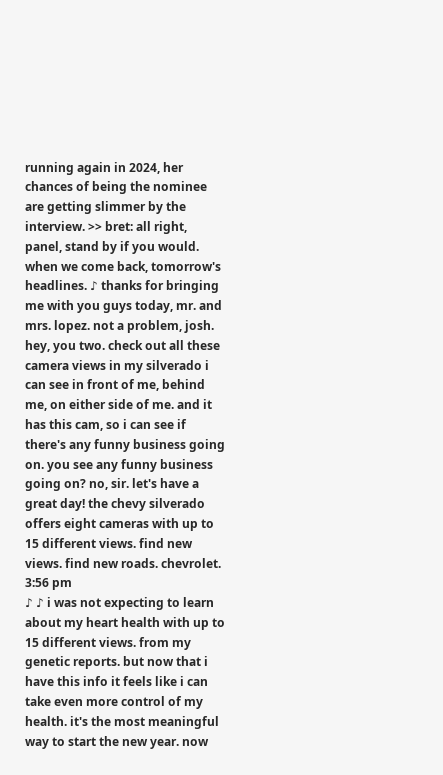running again in 2024, her chances of being the nominee are getting slimmer by the interview. >> bret: all right, panel, stand by if you would. when we come back, tomorrow's headlines. ♪ thanks for bringing me with you guys today, mr. and mrs. lopez. not a problem, josh. hey, you two. check out all these camera views in my silverado i can see in front of me, behind me, on either side of me. and it has this cam, so i can see if there's any funny business going on. you see any funny business going on? no, sir. let's have a great day! the chevy silverado offers eight cameras with up to 15 different views. find new views. find new roads. chevrolet.
3:56 pm
♪ ♪ i was not expecting to learn about my heart health with up to 15 different views. from my genetic reports. but now that i have this info it feels like i can take even more control of my health. it's the most meaningful way to start the new year. now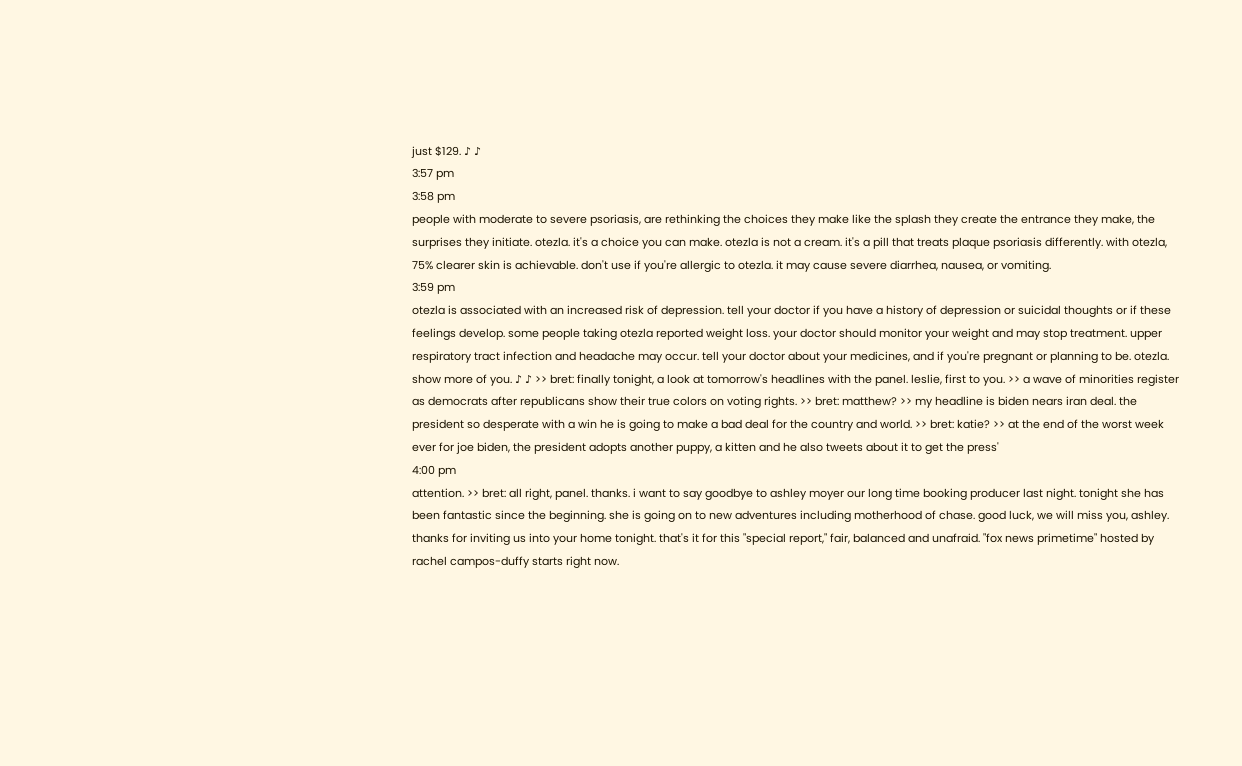just $129. ♪ ♪
3:57 pm
3:58 pm
people with moderate to severe psoriasis, are rethinking the choices they make like the splash they create the entrance they make, the surprises they initiate. otezla. it's a choice you can make. otezla is not a cream. it's a pill that treats plaque psoriasis differently. with otezla, 75% clearer skin is achievable. don't use if you're allergic to otezla. it may cause severe diarrhea, nausea, or vomiting.
3:59 pm
otezla is associated with an increased risk of depression. tell your doctor if you have a history of depression or suicidal thoughts or if these feelings develop. some people taking otezla reported weight loss. your doctor should monitor your weight and may stop treatment. upper respiratory tract infection and headache may occur. tell your doctor about your medicines, and if you're pregnant or planning to be. otezla. show more of you. ♪ ♪ >> bret: finally tonight, a look at tomorrow's headlines with the panel. leslie, first to you. >> a wave of minorities register as democrats after republicans show their true colors on voting rights. >> bret: matthew? >> my headline is biden nears iran deal. the president so desperate with a win he is going to make a bad deal for the country and world. >> bret: katie? >> at the end of the worst week ever for joe biden, the president adopts another puppy, a kitten and he also tweets about it to get the press'
4:00 pm
attention. >> bret: all right, panel. thanks. i want to say goodbye to ashley moyer our long time booking producer last night. tonight she has been fantastic since the beginning. she is going on to new adventures including motherhood of chase. good luck, we will miss you, ashley. thanks for inviting us into your home tonight. that's it for this "special report," fair, balanced and unafraid. "fox news primetime" hosted by rachel campos-duffy starts right now.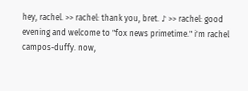hey, rachel. >> rachel: thank you, bret. ♪ >> rachel: good evening and welcome to "fox news primetime." i'm rachel campos-duffy. now,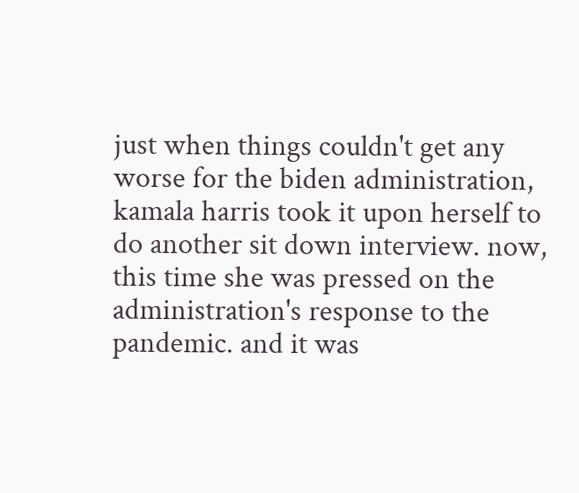just when things couldn't get any worse for the biden administration, kamala harris took it upon herself to do another sit down interview. now, this time she was pressed on the administration's response to the pandemic. and it was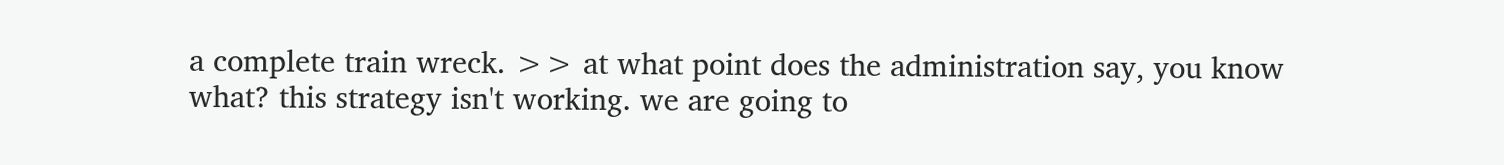a complete train wreck. >> at what point does the administration say, you know what? this strategy isn't working. we are going to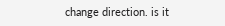change direction. is it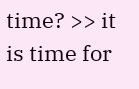time? >> it is time for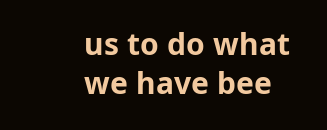us to do what we have bee